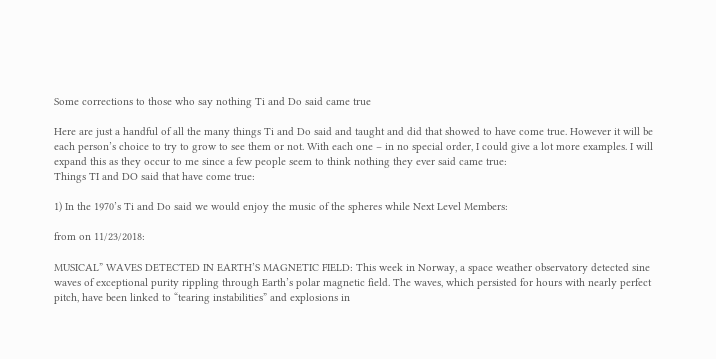Some corrections to those who say nothing Ti and Do said came true

Here are just a handful of all the many things Ti and Do said and taught and did that showed to have come true. However it will be each person’s choice to try to grow to see them or not. With each one – in no special order, I could give a lot more examples. I will expand this as they occur to me since a few people seem to think nothing they ever said came true:
Things TI and DO said that have come true:

1) In the 1970’s Ti and Do said we would enjoy the music of the spheres while Next Level Members:

from on 11/23/2018:

MUSICAL” WAVES DETECTED IN EARTH’S MAGNETIC FIELD: This week in Norway, a space weather observatory detected sine waves of exceptional purity rippling through Earth’s polar magnetic field. The waves, which persisted for hours with nearly perfect pitch, have been linked to “tearing instabilities” and explosions in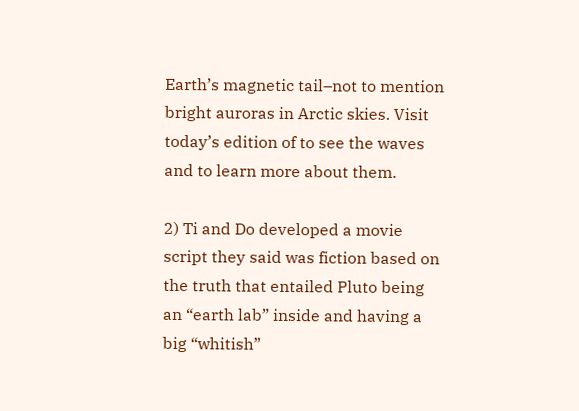Earth’s magnetic tail–not to mention bright auroras in Arctic skies. Visit today’s edition of to see the waves and to learn more about them.

2) Ti and Do developed a movie script they said was fiction based on the truth that entailed Pluto being an “earth lab” inside and having a big “whitish”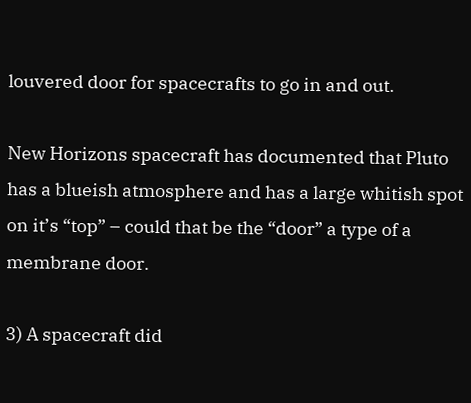louvered door for spacecrafts to go in and out.

New Horizons spacecraft has documented that Pluto has a blueish atmosphere and has a large whitish spot on it’s “top” – could that be the “door” a type of a membrane door.

3) A spacecraft did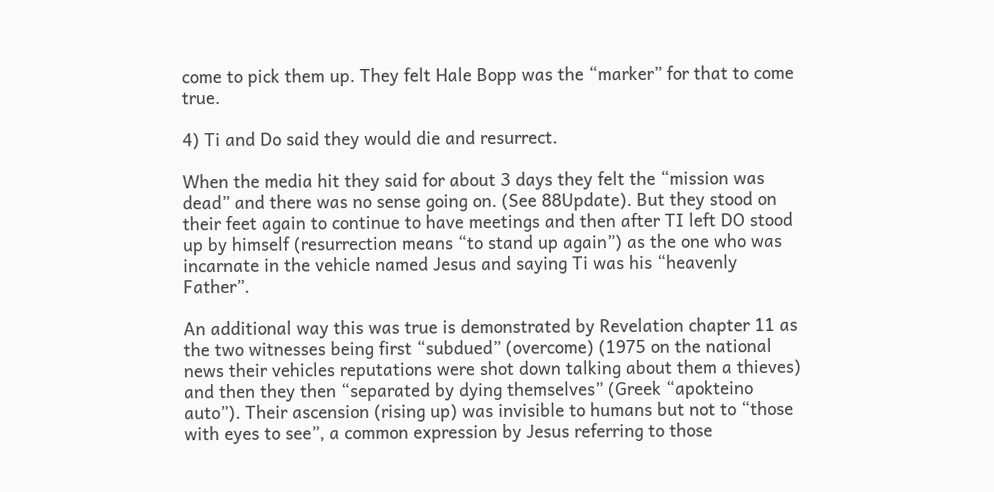come to pick them up. They felt Hale Bopp was the “marker” for that to come true.

4) Ti and Do said they would die and resurrect.

When the media hit they said for about 3 days they felt the “mission was dead” and there was no sense going on. (See 88Update). But they stood on their feet again to continue to have meetings and then after TI left DO stood up by himself (resurrection means “to stand up again”) as the one who was incarnate in the vehicle named Jesus and saying Ti was his “heavenly Father”.

An additional way this was true is demonstrated by Revelation chapter 11 as the two witnesses being first “subdued” (overcome) (1975 on the national news their vehicles reputations were shot down talking about them a thieves) and then they then “separated by dying themselves” (Greek “apokteino auto”). Their ascension (rising up) was invisible to humans but not to “those with eyes to see”, a common expression by Jesus referring to those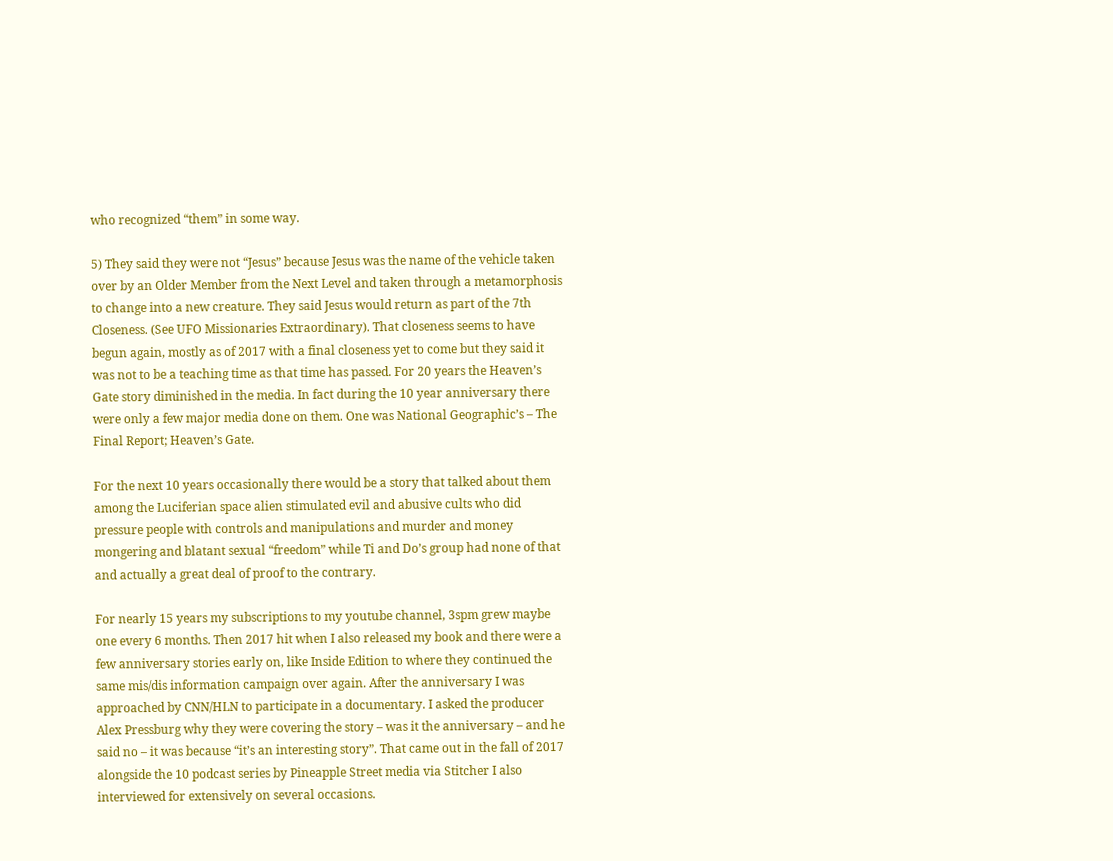who recognized “them” in some way.

5) They said they were not “Jesus” because Jesus was the name of the vehicle taken over by an Older Member from the Next Level and taken through a metamorphosis to change into a new creature. They said Jesus would return as part of the 7th Closeness. (See UFO Missionaries Extraordinary). That closeness seems to have begun again, mostly as of 2017 with a final closeness yet to come but they said it was not to be a teaching time as that time has passed. For 20 years the Heaven’s Gate story diminished in the media. In fact during the 10 year anniversary there were only a few major media done on them. One was National Geographic’s – The Final Report; Heaven’s Gate.

For the next 10 years occasionally there would be a story that talked about them among the Luciferian space alien stimulated evil and abusive cults who did pressure people with controls and manipulations and murder and money mongering and blatant sexual “freedom” while Ti and Do’s group had none of that and actually a great deal of proof to the contrary.

For nearly 15 years my subscriptions to my youtube channel, 3spm grew maybe one every 6 months. Then 2017 hit when I also released my book and there were a few anniversary stories early on, like Inside Edition to where they continued the same mis/dis information campaign over again. After the anniversary I was approached by CNN/HLN to participate in a documentary. I asked the producer Alex Pressburg why they were covering the story – was it the anniversary – and he said no – it was because “it’s an interesting story”. That came out in the fall of 2017 alongside the 10 podcast series by Pineapple Street media via Stitcher I also interviewed for extensively on several occasions.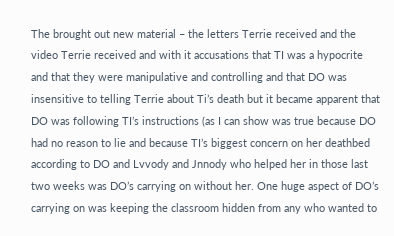The brought out new material – the letters Terrie received and the video Terrie received and with it accusations that TI was a hypocrite and that they were manipulative and controlling and that DO was insensitive to telling Terrie about Ti’s death but it became apparent that DO was following TI’s instructions (as I can show was true because DO had no reason to lie and because TI’s biggest concern on her deathbed according to DO and Lvvody and Jnnody who helped her in those last two weeks was DO’s carrying on without her. One huge aspect of DO’s carrying on was keeping the classroom hidden from any who wanted to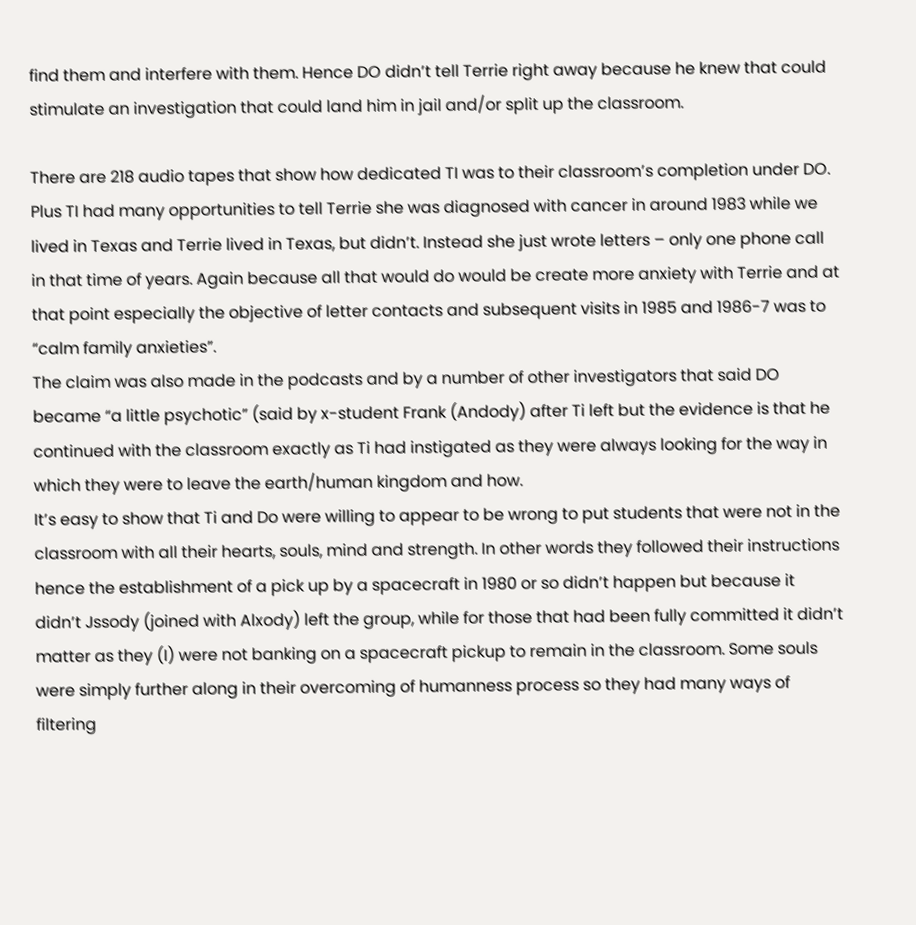find them and interfere with them. Hence DO didn’t tell Terrie right away because he knew that could stimulate an investigation that could land him in jail and/or split up the classroom.

There are 218 audio tapes that show how dedicated TI was to their classroom’s completion under DO. Plus TI had many opportunities to tell Terrie she was diagnosed with cancer in around 1983 while we lived in Texas and Terrie lived in Texas, but didn’t. Instead she just wrote letters – only one phone call in that time of years. Again because all that would do would be create more anxiety with Terrie and at that point especially the objective of letter contacts and subsequent visits in 1985 and 1986-7 was to “calm family anxieties”.
The claim was also made in the podcasts and by a number of other investigators that said DO became “a little psychotic” (said by x-student Frank (Andody) after Ti left but the evidence is that he continued with the classroom exactly as Ti had instigated as they were always looking for the way in which they were to leave the earth/human kingdom and how.
It’s easy to show that Ti and Do were willing to appear to be wrong to put students that were not in the classroom with all their hearts, souls, mind and strength. In other words they followed their instructions hence the establishment of a pick up by a spacecraft in 1980 or so didn’t happen but because it didn’t Jssody (joined with Alxody) left the group, while for those that had been fully committed it didn’t matter as they (I) were not banking on a spacecraft pickup to remain in the classroom. Some souls were simply further along in their overcoming of humanness process so they had many ways of filtering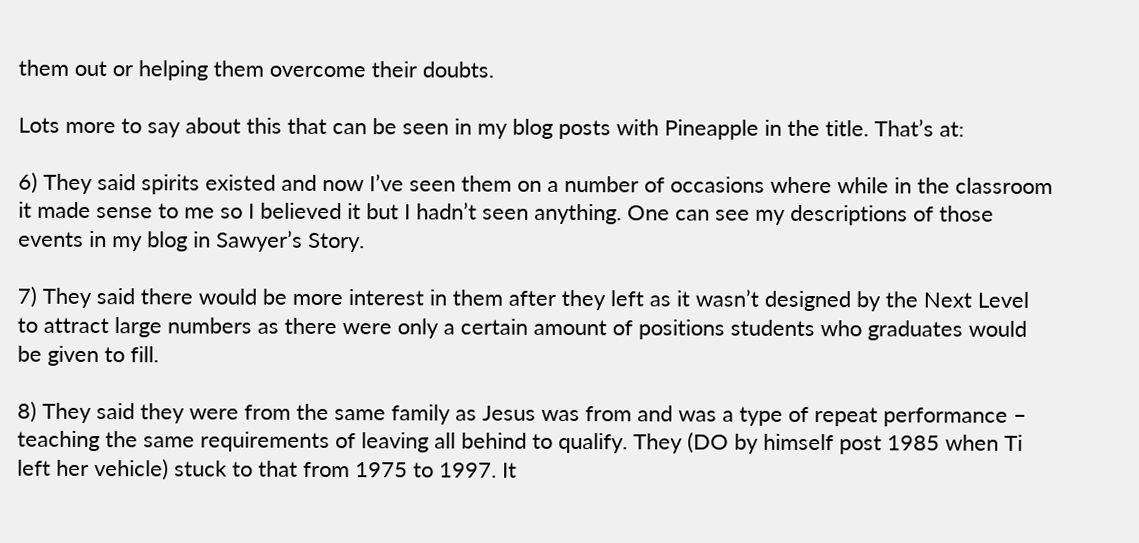them out or helping them overcome their doubts.

Lots more to say about this that can be seen in my blog posts with Pineapple in the title. That’s at:

6) They said spirits existed and now I’ve seen them on a number of occasions where while in the classroom it made sense to me so I believed it but I hadn’t seen anything. One can see my descriptions of those events in my blog in Sawyer’s Story.

7) They said there would be more interest in them after they left as it wasn’t designed by the Next Level to attract large numbers as there were only a certain amount of positions students who graduates would be given to fill.

8) They said they were from the same family as Jesus was from and was a type of repeat performance – teaching the same requirements of leaving all behind to qualify. They (DO by himself post 1985 when Ti left her vehicle) stuck to that from 1975 to 1997. It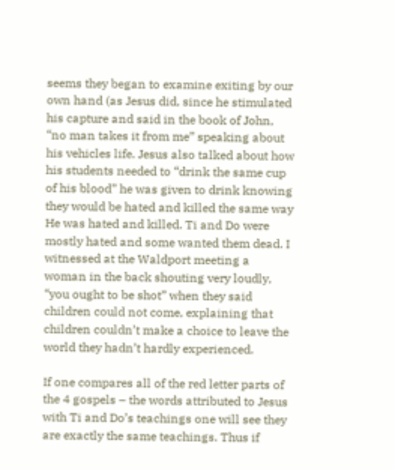seems they began to examine exiting by our own hand (as Jesus did, since he stimulated his capture and said in the book of John, “no man takes it from me” speaking about his vehicles life. Jesus also talked about how his students needed to “drink the same cup of his blood” he was given to drink knowing they would be hated and killed the same way He was hated and killed. Ti and Do were mostly hated and some wanted them dead. I witnessed at the Waldport meeting a woman in the back shouting very loudly, “you ought to be shot” when they said children could not come, explaining that children couldn’t make a choice to leave the world they hadn’t hardly experienced.

If one compares all of the red letter parts of the 4 gospels – the words attributed to Jesus with Ti and Do’s teachings one will see they are exactly the same teachings. Thus if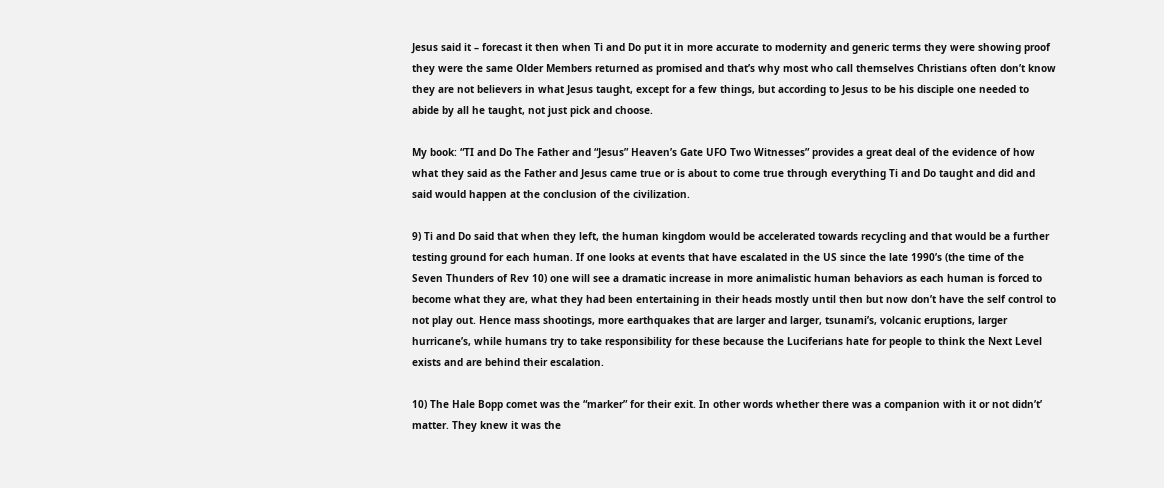Jesus said it – forecast it then when Ti and Do put it in more accurate to modernity and generic terms they were showing proof they were the same Older Members returned as promised and that’s why most who call themselves Christians often don’t know they are not believers in what Jesus taught, except for a few things, but according to Jesus to be his disciple one needed to abide by all he taught, not just pick and choose.

My book: “TI and Do The Father and “Jesus” Heaven’s Gate UFO Two Witnesses” provides a great deal of the evidence of how what they said as the Father and Jesus came true or is about to come true through everything Ti and Do taught and did and said would happen at the conclusion of the civilization.

9) Ti and Do said that when they left, the human kingdom would be accelerated towards recycling and that would be a further testing ground for each human. If one looks at events that have escalated in the US since the late 1990’s (the time of the Seven Thunders of Rev 10) one will see a dramatic increase in more animalistic human behaviors as each human is forced to become what they are, what they had been entertaining in their heads mostly until then but now don’t have the self control to not play out. Hence mass shootings, more earthquakes that are larger and larger, tsunami’s, volcanic eruptions, larger hurricane’s, while humans try to take responsibility for these because the Luciferians hate for people to think the Next Level exists and are behind their escalation.

10) The Hale Bopp comet was the “marker” for their exit. In other words whether there was a companion with it or not didn’t’ matter. They knew it was the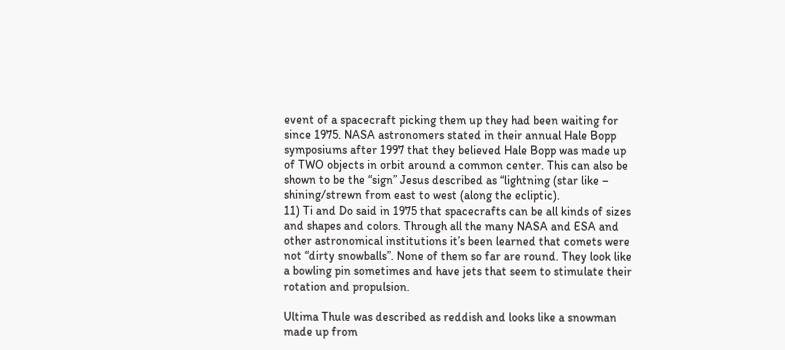event of a spacecraft picking them up they had been waiting for since 1975. NASA astronomers stated in their annual Hale Bopp symposiums after 1997 that they believed Hale Bopp was made up of TWO objects in orbit around a common center. This can also be shown to be the “sign” Jesus described as “lightning (star like – shining/strewn from east to west (along the ecliptic).
11) Ti and Do said in 1975 that spacecrafts can be all kinds of sizes and shapes and colors. Through all the many NASA and ESA and other astronomical institutions it’s been learned that comets were not “dirty snowballs”. None of them so far are round. They look like a bowling pin sometimes and have jets that seem to stimulate their rotation and propulsion.

Ultima Thule was described as reddish and looks like a snowman made up from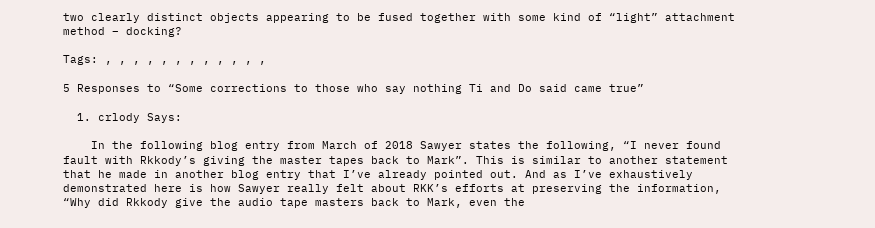two clearly distinct objects appearing to be fused together with some kind of “light” attachment method – docking?

Tags: , , , , , , , , , , , ,

5 Responses to “Some corrections to those who say nothing Ti and Do said came true”

  1. crlody Says:

    In the following blog entry from March of 2018 Sawyer states the following, “I never found fault with Rkkody’s giving the master tapes back to Mark”. This is similar to another statement that he made in another blog entry that I’ve already pointed out. And as I’ve exhaustively demonstrated here is how Sawyer really felt about RKK’s efforts at preserving the information, “Why did Rkkody give the audio tape masters back to Mark, even the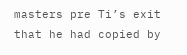masters pre Ti’s exit that he had copied by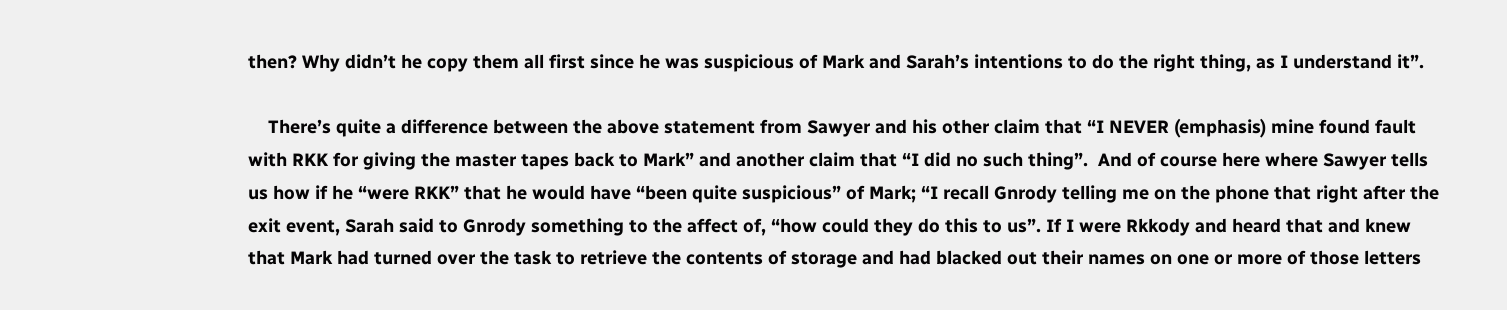then? Why didn’t he copy them all first since he was suspicious of Mark and Sarah’s intentions to do the right thing, as I understand it”.

    There’s quite a difference between the above statement from Sawyer and his other claim that “I NEVER (emphasis) mine found fault with RKK for giving the master tapes back to Mark” and another claim that “I did no such thing”.  And of course here where Sawyer tells us how if he “were RKK” that he would have “been quite suspicious” of Mark; “I recall Gnrody telling me on the phone that right after the exit event, Sarah said to Gnrody something to the affect of, “how could they do this to us”. If I were Rkkody and heard that and knew that Mark had turned over the task to retrieve the contents of storage and had blacked out their names on one or more of those letters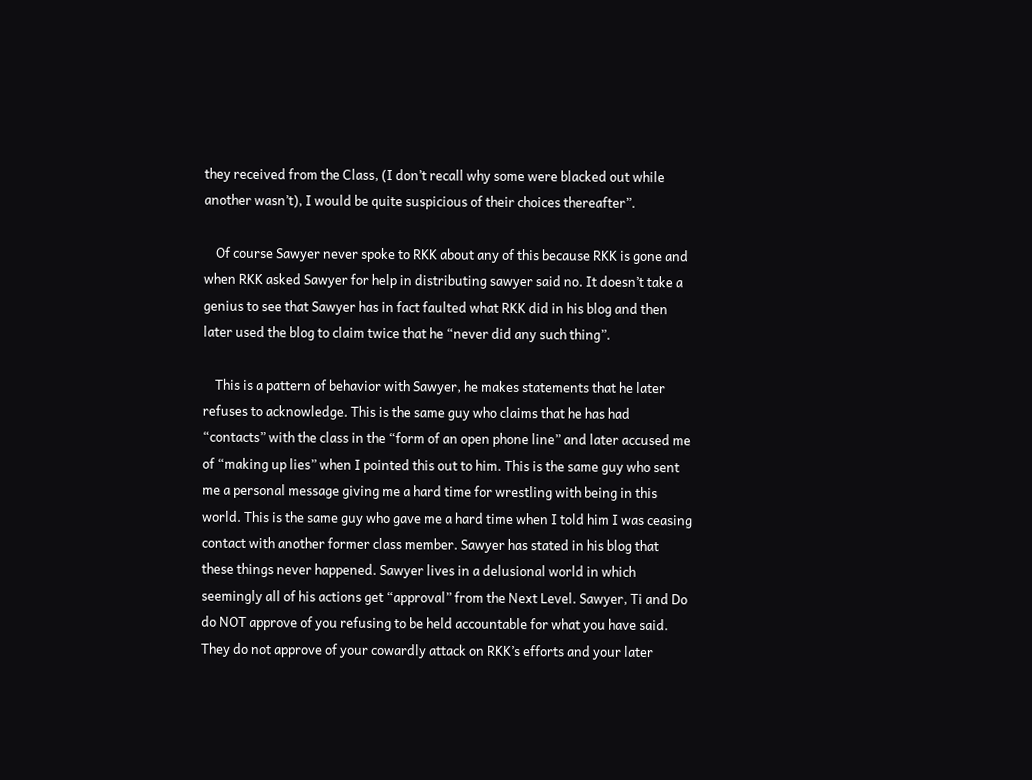they received from the Class, (I don’t recall why some were blacked out while another wasn’t), I would be quite suspicious of their choices thereafter”.

    Of course Sawyer never spoke to RKK about any of this because RKK is gone and when RKK asked Sawyer for help in distributing sawyer said no. It doesn’t take a genius to see that Sawyer has in fact faulted what RKK did in his blog and then later used the blog to claim twice that he “never did any such thing”.

    This is a pattern of behavior with Sawyer, he makes statements that he later refuses to acknowledge. This is the same guy who claims that he has had “contacts” with the class in the “form of an open phone line” and later accused me of “making up lies” when I pointed this out to him. This is the same guy who sent me a personal message giving me a hard time for wrestling with being in this world. This is the same guy who gave me a hard time when I told him I was ceasing contact with another former class member. Sawyer has stated in his blog that these things never happened. Sawyer lives in a delusional world in which seemingly all of his actions get “approval” from the Next Level. Sawyer, Ti and Do do NOT approve of you refusing to be held accountable for what you have said. They do not approve of your cowardly attack on RKK’s efforts and your later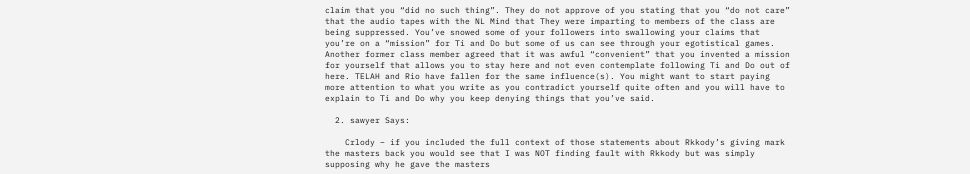claim that you “did no such thing”. They do not approve of you stating that you “do not care” that the audio tapes with the NL Mind that They were imparting to members of the class are being suppressed. You’ve snowed some of your followers into swallowing your claims that you’re on a “mission” for Ti and Do but some of us can see through your egotistical games. Another former class member agreed that it was awful “convenient” that you invented a mission for yourself that allows you to stay here and not even contemplate following Ti and Do out of here. TELAH and Rio have fallen for the same influence(s). You might want to start paying more attention to what you write as you contradict yourself quite often and you will have to explain to Ti and Do why you keep denying things that you’ve said.

  2. sawyer Says:

    Crlody – if you included the full context of those statements about Rkkody’s giving mark the masters back you would see that I was NOT finding fault with Rkkody but was simply supposing why he gave the masters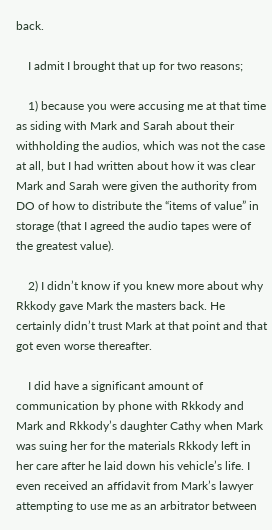back.

    I admit I brought that up for two reasons;

    1) because you were accusing me at that time as siding with Mark and Sarah about their withholding the audios, which was not the case at all, but I had written about how it was clear Mark and Sarah were given the authority from DO of how to distribute the “items of value” in storage (that I agreed the audio tapes were of the greatest value).

    2) I didn’t know if you knew more about why Rkkody gave Mark the masters back. He certainly didn’t trust Mark at that point and that got even worse thereafter.

    I did have a significant amount of communication by phone with Rkkody and Mark and Rkkody’s daughter Cathy when Mark was suing her for the materials Rkkody left in her care after he laid down his vehicle’s life. I even received an affidavit from Mark’s lawyer attempting to use me as an arbitrator between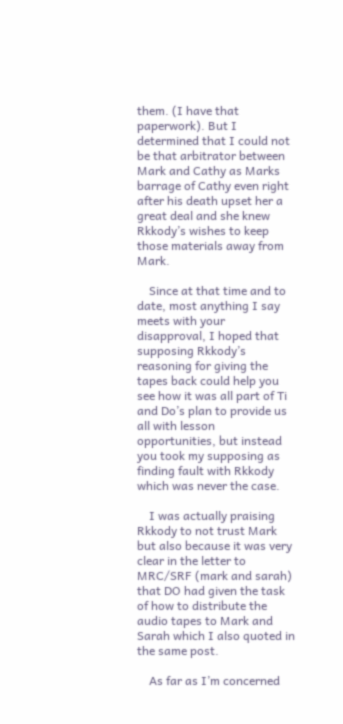them. (I have that paperwork). But I determined that I could not be that arbitrator between Mark and Cathy as Marks barrage of Cathy even right after his death upset her a great deal and she knew Rkkody’s wishes to keep those materials away from Mark.

    Since at that time and to date, most anything I say meets with your disapproval, I hoped that supposing Rkkody’s reasoning for giving the tapes back could help you see how it was all part of Ti and Do’s plan to provide us all with lesson opportunities, but instead you took my supposing as finding fault with Rkkody which was never the case.

    I was actually praising Rkkody to not trust Mark but also because it was very clear in the letter to MRC/SRF (mark and sarah) that DO had given the task of how to distribute the audio tapes to Mark and Sarah which I also quoted in the same post.

    As far as I’m concerned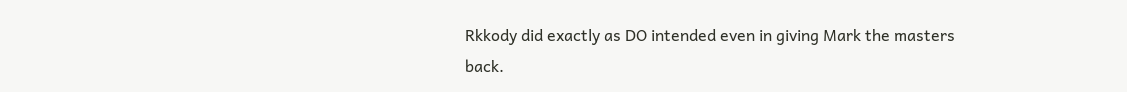Rkkody did exactly as DO intended even in giving Mark the masters back.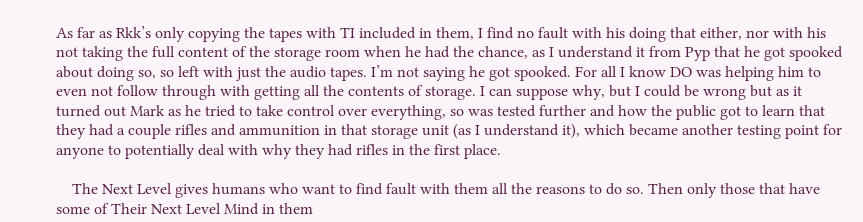As far as Rkk’s only copying the tapes with TI included in them, I find no fault with his doing that either, nor with his not taking the full content of the storage room when he had the chance, as I understand it from Pyp that he got spooked about doing so, so left with just the audio tapes. I’m not saying he got spooked. For all I know DO was helping him to even not follow through with getting all the contents of storage. I can suppose why, but I could be wrong but as it turned out Mark as he tried to take control over everything, so was tested further and how the public got to learn that they had a couple rifles and ammunition in that storage unit (as I understand it), which became another testing point for anyone to potentially deal with why they had rifles in the first place.

    The Next Level gives humans who want to find fault with them all the reasons to do so. Then only those that have some of Their Next Level Mind in them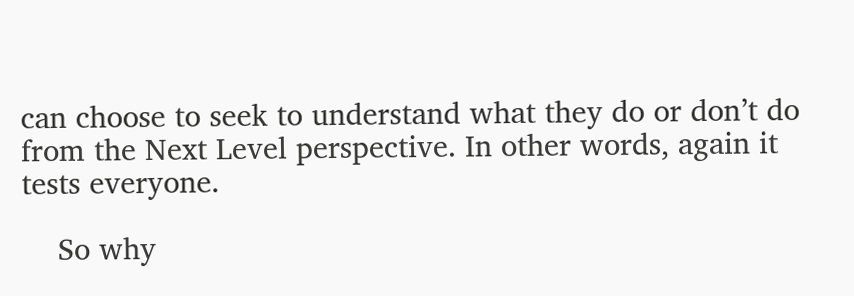can choose to seek to understand what they do or don’t do from the Next Level perspective. In other words, again it tests everyone.

    So why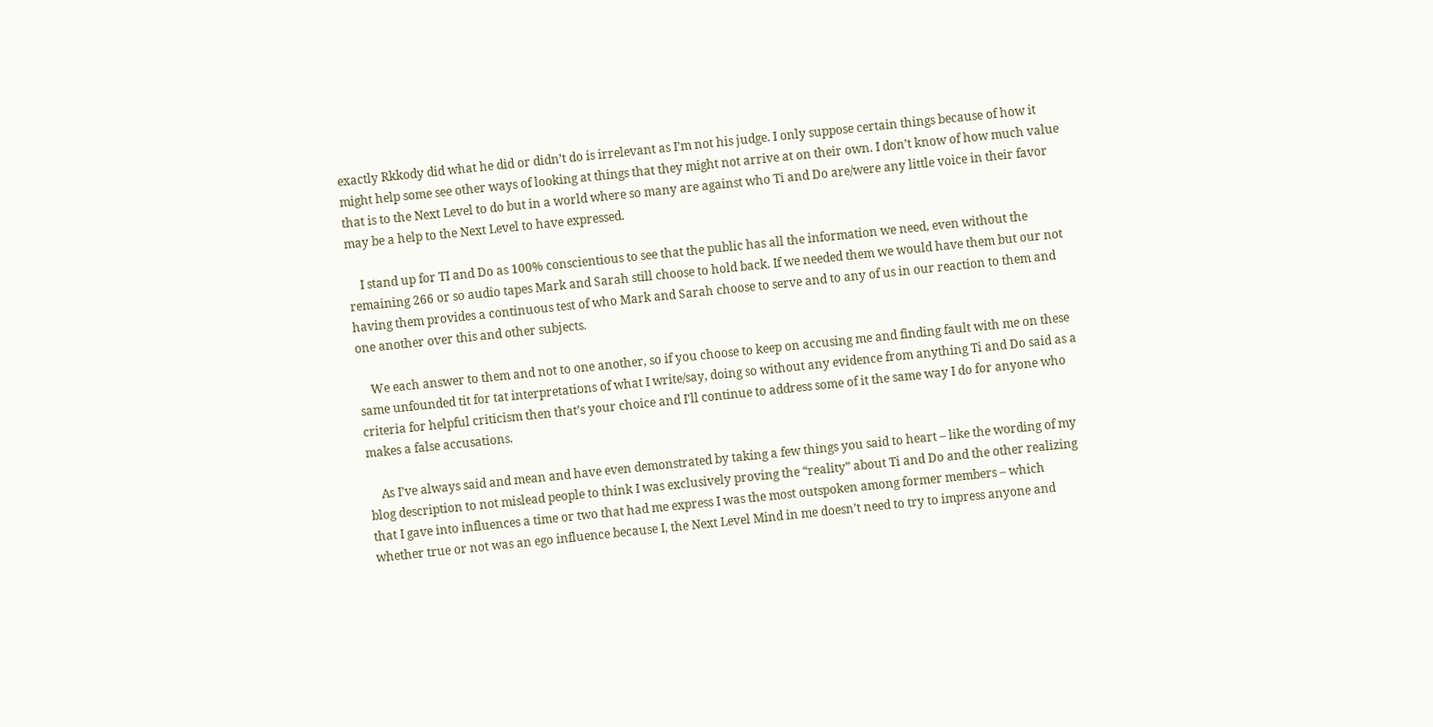exactly Rkkody did what he did or didn’t do is irrelevant as I’m not his judge. I only suppose certain things because of how it might help some see other ways of looking at things that they might not arrive at on their own. I don’t know of how much value that is to the Next Level to do but in a world where so many are against who Ti and Do are/were any little voice in their favor may be a help to the Next Level to have expressed.

    I stand up for TI and Do as 100% conscientious to see that the public has all the information we need, even without the remaining 266 or so audio tapes Mark and Sarah still choose to hold back. If we needed them we would have them but our not having them provides a continuous test of who Mark and Sarah choose to serve and to any of us in our reaction to them and one another over this and other subjects.

    We each answer to them and not to one another, so if you choose to keep on accusing me and finding fault with me on these same unfounded tit for tat interpretations of what I write/say, doing so without any evidence from anything Ti and Do said as a criteria for helpful criticism then that’s your choice and I’ll continue to address some of it the same way I do for anyone who makes a false accusations.

    As I’ve always said and mean and have even demonstrated by taking a few things you said to heart – like the wording of my blog description to not mislead people to think I was exclusively proving the “reality” about Ti and Do and the other realizing that I gave into influences a time or two that had me express I was the most outspoken among former members – which whether true or not was an ego influence because I, the Next Level Mind in me doesn’t need to try to impress anyone and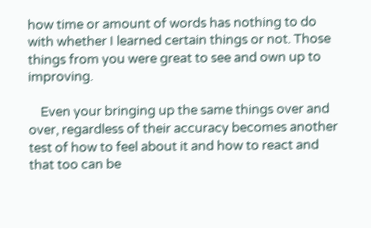how time or amount of words has nothing to do with whether I learned certain things or not. Those things from you were great to see and own up to improving.

    Even your bringing up the same things over and over, regardless of their accuracy becomes another test of how to feel about it and how to react and that too can be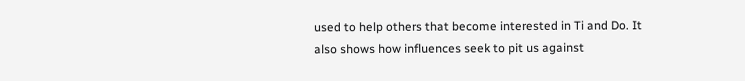used to help others that become interested in Ti and Do. It also shows how influences seek to pit us against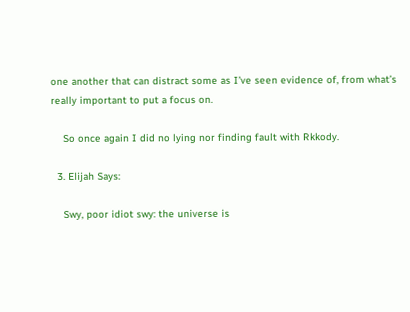one another that can distract some as I’ve seen evidence of, from what’s really important to put a focus on.

    So once again I did no lying nor finding fault with Rkkody.

  3. Elijah Says:

    Swy, poor idiot swy: the universe is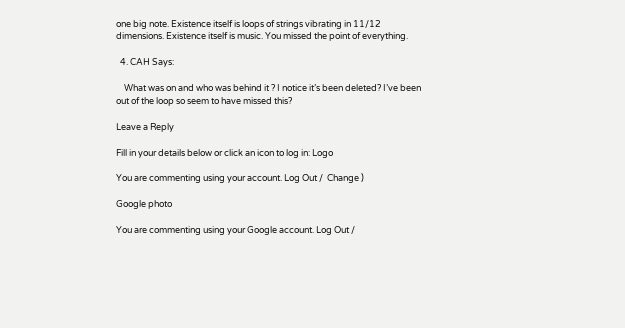one big note. Existence itself is loops of strings vibrating in 11/12 dimensions. Existence itself is music. You missed the point of everything.

  4. CAH Says:

    What was on and who was behind it ? I notice it’s been deleted? I’ve been out of the loop so seem to have missed this?

Leave a Reply

Fill in your details below or click an icon to log in: Logo

You are commenting using your account. Log Out /  Change )

Google photo

You are commenting using your Google account. Log Out /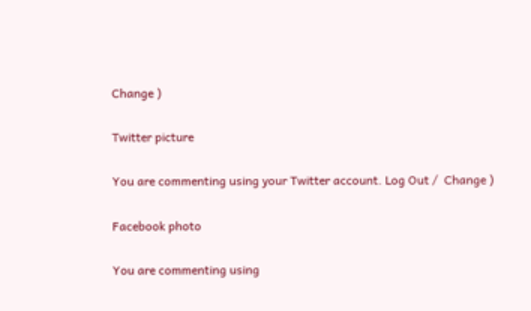Change )

Twitter picture

You are commenting using your Twitter account. Log Out /  Change )

Facebook photo

You are commenting using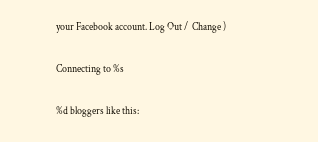your Facebook account. Log Out /  Change )

Connecting to %s

%d bloggers like this: